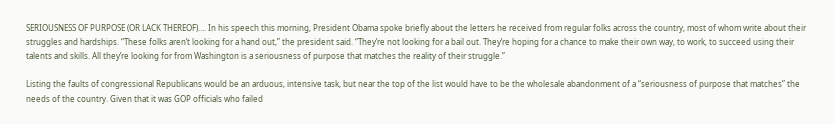SERIOUSNESS OF PURPOSE (OR LACK THEREOF)…. In his speech this morning, President Obama spoke briefly about the letters he received from regular folks across the country, most of whom write about their struggles and hardships. “These folks aren’t looking for a hand out,” the president said. “They’re not looking for a bail out. They’re hoping for a chance to make their own way, to work, to succeed using their talents and skills. All they’re looking for from Washington is a seriousness of purpose that matches the reality of their struggle.”

Listing the faults of congressional Republicans would be an arduous, intensive task, but near the top of the list would have to be the wholesale abandonment of a “seriousness of purpose that matches” the needs of the country. Given that it was GOP officials who failed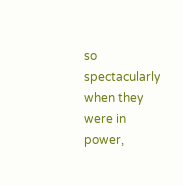so spectacularly when they were in power,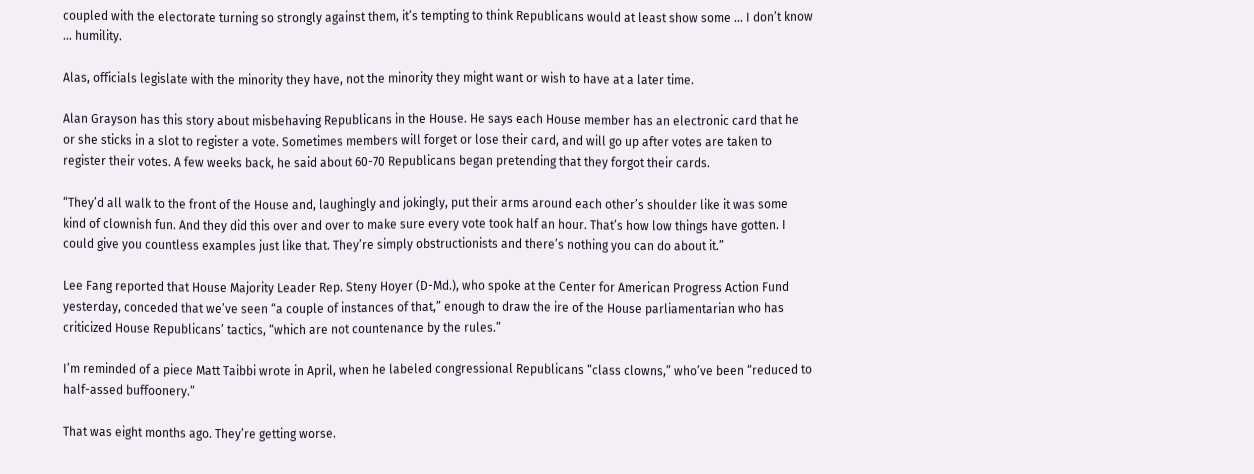coupled with the electorate turning so strongly against them, it’s tempting to think Republicans would at least show some … I don’t know … humility.

Alas, officials legislate with the minority they have, not the minority they might want or wish to have at a later time.

Alan Grayson has this story about misbehaving Republicans in the House. He says each House member has an electronic card that he or she sticks in a slot to register a vote. Sometimes members will forget or lose their card, and will go up after votes are taken to register their votes. A few weeks back, he said about 60-70 Republicans began pretending that they forgot their cards.

“They’d all walk to the front of the House and, laughingly and jokingly, put their arms around each other’s shoulder like it was some kind of clownish fun. And they did this over and over to make sure every vote took half an hour. That’s how low things have gotten. I could give you countless examples just like that. They’re simply obstructionists and there’s nothing you can do about it.”

Lee Fang reported that House Majority Leader Rep. Steny Hoyer (D-Md.), who spoke at the Center for American Progress Action Fund yesterday, conceded that we’ve seen “a couple of instances of that,” enough to draw the ire of the House parliamentarian who has criticized House Republicans’ tactics, “which are not countenance by the rules.”

I’m reminded of a piece Matt Taibbi wrote in April, when he labeled congressional Republicans “class clowns,” who’ve been “reduced to half-assed buffoonery.”

That was eight months ago. They’re getting worse.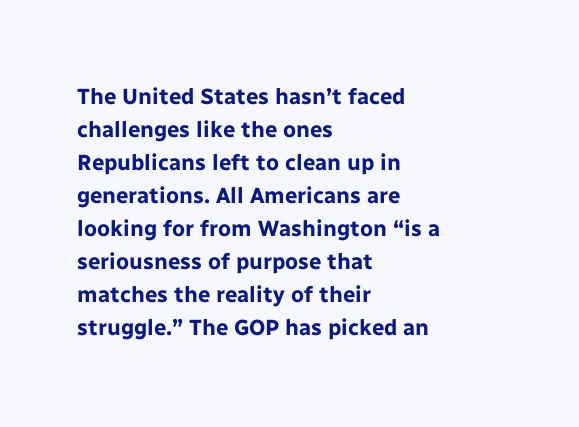The United States hasn’t faced challenges like the ones Republicans left to clean up in generations. All Americans are looking for from Washington “is a seriousness of purpose that matches the reality of their struggle.” The GOP has picked an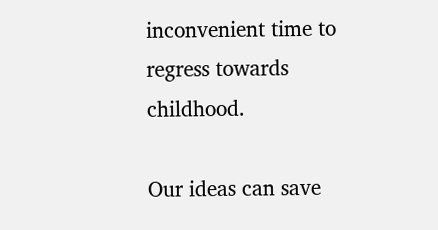inconvenient time to regress towards childhood.

Our ideas can save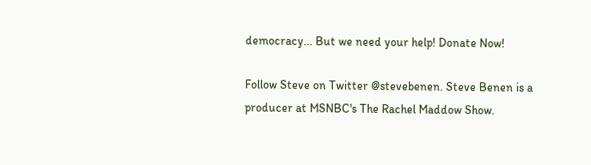democracy... But we need your help! Donate Now!

Follow Steve on Twitter @stevebenen. Steve Benen is a producer at MSNBC's The Rachel Maddow Show.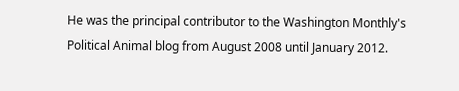He was the principal contributor to the Washington Monthly's Political Animal blog from August 2008 until January 2012.